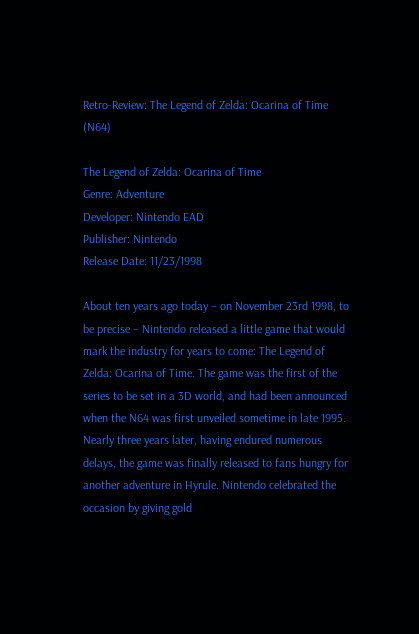Retro-Review: The Legend of Zelda: Ocarina of Time (N64)

The Legend of Zelda: Ocarina of Time
Genre: Adventure
Developer: Nintendo EAD
Publisher: Nintendo
Release Date: 11/23/1998

About ten years ago today – on November 23rd 1998, to be precise – Nintendo released a little game that would mark the industry for years to come: The Legend of Zelda: Ocarina of Time. The game was the first of the series to be set in a 3D world, and had been announced when the N64 was first unveiled sometime in late 1995. Nearly three years later, having endured numerous delays, the game was finally released to fans hungry for another adventure in Hyrule. Nintendo celebrated the occasion by giving gold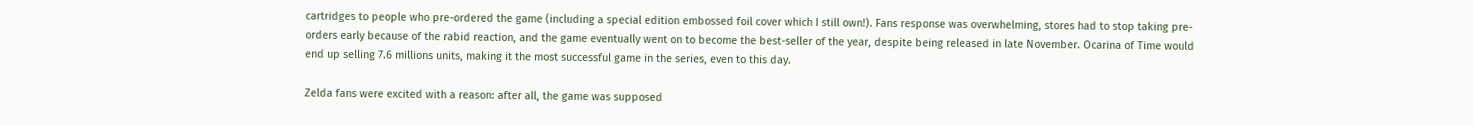cartridges to people who pre-ordered the game (including a special edition embossed foil cover which I still own!). Fans response was overwhelming, stores had to stop taking pre-orders early because of the rabid reaction, and the game eventually went on to become the best-seller of the year, despite being released in late November. Ocarina of Time would end up selling 7.6 millions units, making it the most successful game in the series, even to this day.

Zelda fans were excited with a reason: after all, the game was supposed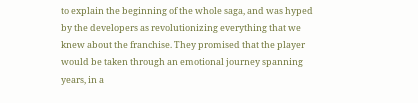to explain the beginning of the whole saga, and was hyped by the developers as revolutionizing everything that we knew about the franchise. They promised that the player would be taken through an emotional journey spanning years, in a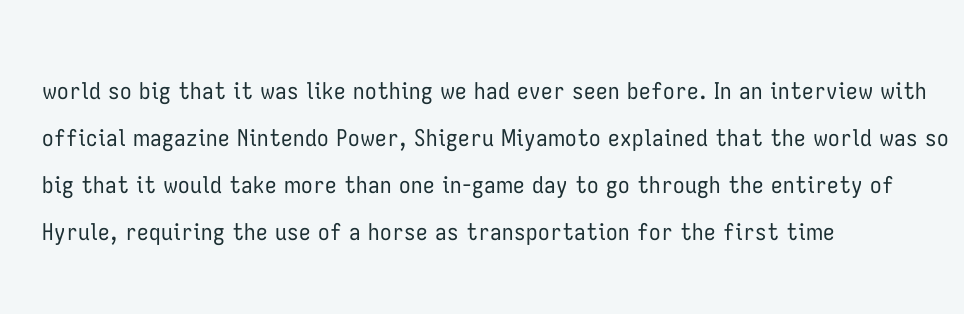world so big that it was like nothing we had ever seen before. In an interview with official magazine Nintendo Power, Shigeru Miyamoto explained that the world was so big that it would take more than one in-game day to go through the entirety of Hyrule, requiring the use of a horse as transportation for the first time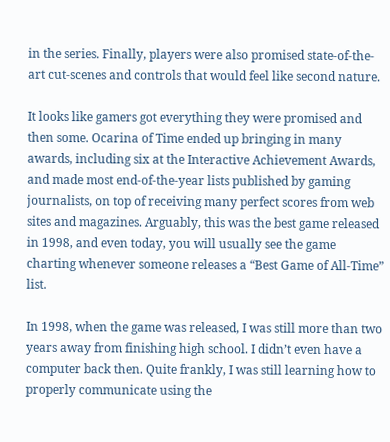in the series. Finally, players were also promised state-of-the-art cut-scenes and controls that would feel like second nature.

It looks like gamers got everything they were promised and then some. Ocarina of Time ended up bringing in many awards, including six at the Interactive Achievement Awards, and made most end-of-the-year lists published by gaming journalists, on top of receiving many perfect scores from web sites and magazines. Arguably, this was the best game released in 1998, and even today, you will usually see the game charting whenever someone releases a “Best Game of All-Time” list.

In 1998, when the game was released, I was still more than two years away from finishing high school. I didn’t even have a computer back then. Quite frankly, I was still learning how to properly communicate using the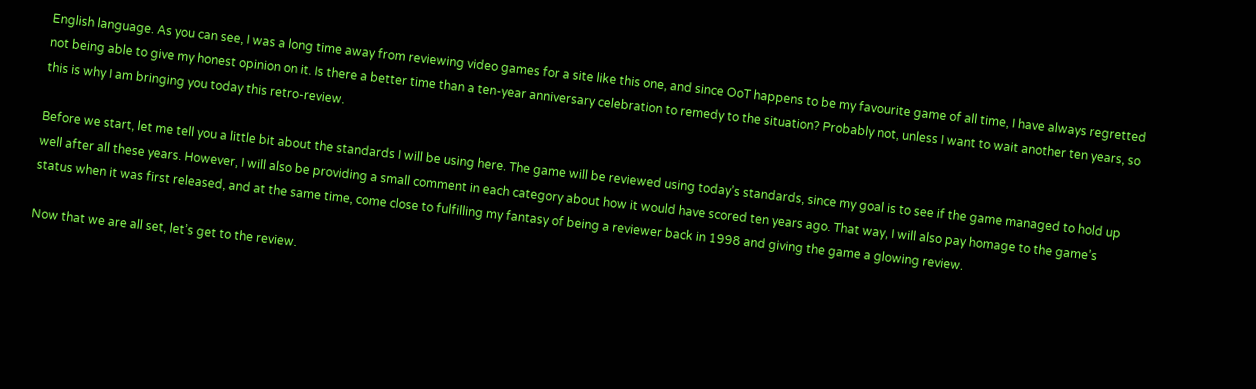English language. As you can see, I was a long time away from reviewing video games for a site like this one, and since OoT happens to be my favourite game of all time, I have always regretted not being able to give my honest opinion on it. Is there a better time than a ten-year anniversary celebration to remedy to the situation? Probably not, unless I want to wait another ten years, so this is why I am bringing you today this retro-review.

Before we start, let me tell you a little bit about the standards I will be using here. The game will be reviewed using today’s standards, since my goal is to see if the game managed to hold up well after all these years. However, I will also be providing a small comment in each category about how it would have scored ten years ago. That way, I will also pay homage to the game’s status when it was first released, and at the same time, come close to fulfilling my fantasy of being a reviewer back in 1998 and giving the game a glowing review.

Now that we are all set, let’s get to the review.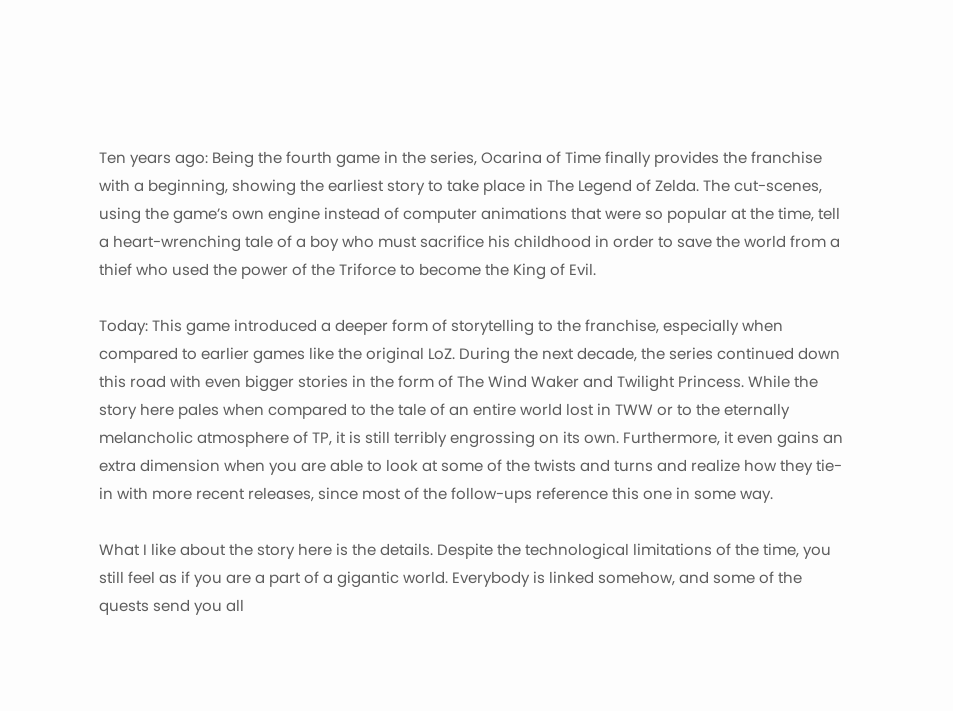Ten years ago: Being the fourth game in the series, Ocarina of Time finally provides the franchise with a beginning, showing the earliest story to take place in The Legend of Zelda. The cut-scenes, using the game’s own engine instead of computer animations that were so popular at the time, tell a heart-wrenching tale of a boy who must sacrifice his childhood in order to save the world from a thief who used the power of the Triforce to become the King of Evil.

Today: This game introduced a deeper form of storytelling to the franchise, especially when compared to earlier games like the original LoZ. During the next decade, the series continued down this road with even bigger stories in the form of The Wind Waker and Twilight Princess. While the story here pales when compared to the tale of an entire world lost in TWW or to the eternally melancholic atmosphere of TP, it is still terribly engrossing on its own. Furthermore, it even gains an extra dimension when you are able to look at some of the twists and turns and realize how they tie-in with more recent releases, since most of the follow-ups reference this one in some way.

What I like about the story here is the details. Despite the technological limitations of the time, you still feel as if you are a part of a gigantic world. Everybody is linked somehow, and some of the quests send you all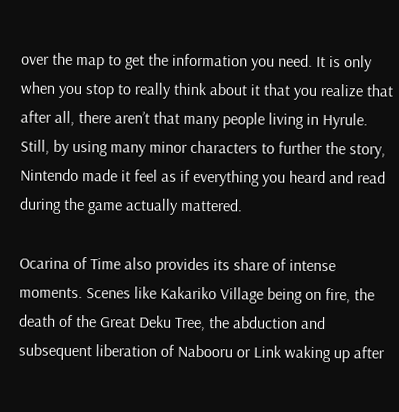over the map to get the information you need. It is only when you stop to really think about it that you realize that after all, there aren’t that many people living in Hyrule. Still, by using many minor characters to further the story, Nintendo made it feel as if everything you heard and read during the game actually mattered.

Ocarina of Time also provides its share of intense moments. Scenes like Kakariko Village being on fire, the death of the Great Deku Tree, the abduction and subsequent liberation of Nabooru or Link waking up after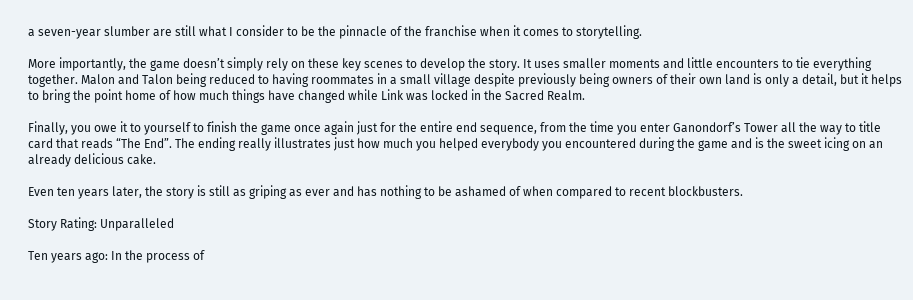a seven-year slumber are still what I consider to be the pinnacle of the franchise when it comes to storytelling.

More importantly, the game doesn’t simply rely on these key scenes to develop the story. It uses smaller moments and little encounters to tie everything together. Malon and Talon being reduced to having roommates in a small village despite previously being owners of their own land is only a detail, but it helps to bring the point home of how much things have changed while Link was locked in the Sacred Realm.

Finally, you owe it to yourself to finish the game once again just for the entire end sequence, from the time you enter Ganondorf’s Tower all the way to title card that reads “The End”. The ending really illustrates just how much you helped everybody you encountered during the game and is the sweet icing on an already delicious cake.

Even ten years later, the story is still as griping as ever and has nothing to be ashamed of when compared to recent blockbusters.

Story Rating: Unparalleled

Ten years ago: In the process of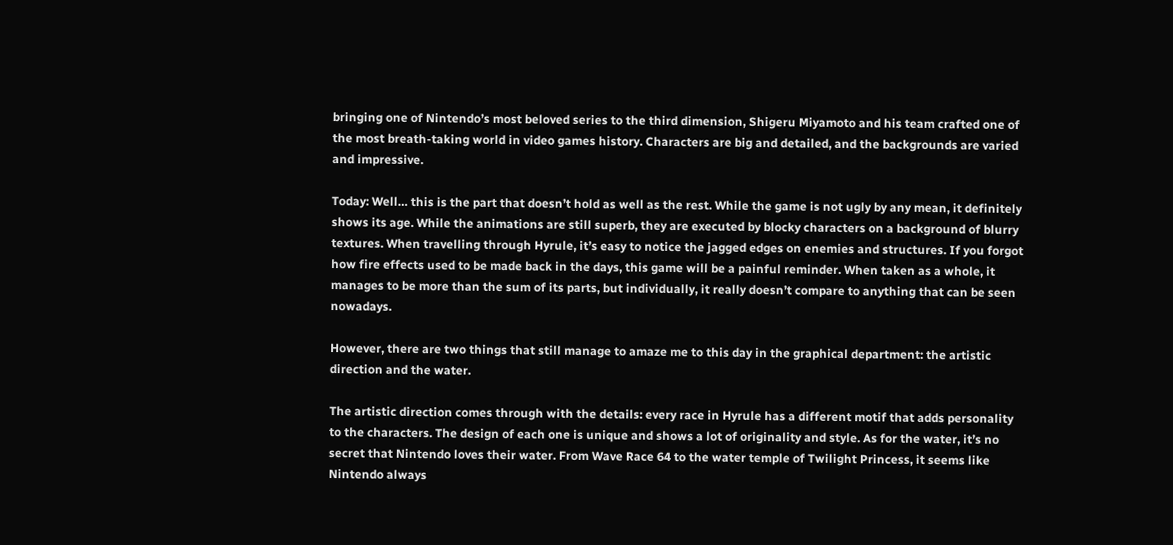bringing one of Nintendo’s most beloved series to the third dimension, Shigeru Miyamoto and his team crafted one of the most breath-taking world in video games history. Characters are big and detailed, and the backgrounds are varied and impressive.

Today: Well… this is the part that doesn’t hold as well as the rest. While the game is not ugly by any mean, it definitely shows its age. While the animations are still superb, they are executed by blocky characters on a background of blurry textures. When travelling through Hyrule, it’s easy to notice the jagged edges on enemies and structures. If you forgot how fire effects used to be made back in the days, this game will be a painful reminder. When taken as a whole, it manages to be more than the sum of its parts, but individually, it really doesn’t compare to anything that can be seen nowadays.

However, there are two things that still manage to amaze me to this day in the graphical department: the artistic direction and the water.

The artistic direction comes through with the details: every race in Hyrule has a different motif that adds personality to the characters. The design of each one is unique and shows a lot of originality and style. As for the water, it’s no secret that Nintendo loves their water. From Wave Race 64 to the water temple of Twilight Princess, it seems like Nintendo always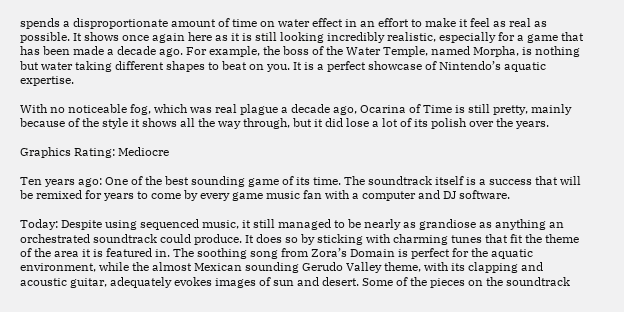spends a disproportionate amount of time on water effect in an effort to make it feel as real as possible. It shows once again here as it is still looking incredibly realistic, especially for a game that has been made a decade ago. For example, the boss of the Water Temple, named Morpha, is nothing but water taking different shapes to beat on you. It is a perfect showcase of Nintendo’s aquatic expertise.

With no noticeable fog, which was real plague a decade ago, Ocarina of Time is still pretty, mainly because of the style it shows all the way through, but it did lose a lot of its polish over the years.

Graphics Rating: Mediocre

Ten years ago: One of the best sounding game of its time. The soundtrack itself is a success that will be remixed for years to come by every game music fan with a computer and DJ software.

Today: Despite using sequenced music, it still managed to be nearly as grandiose as anything an orchestrated soundtrack could produce. It does so by sticking with charming tunes that fit the theme of the area it is featured in. The soothing song from Zora’s Domain is perfect for the aquatic environment, while the almost Mexican sounding Gerudo Valley theme, with its clapping and acoustic guitar, adequately evokes images of sun and desert. Some of the pieces on the soundtrack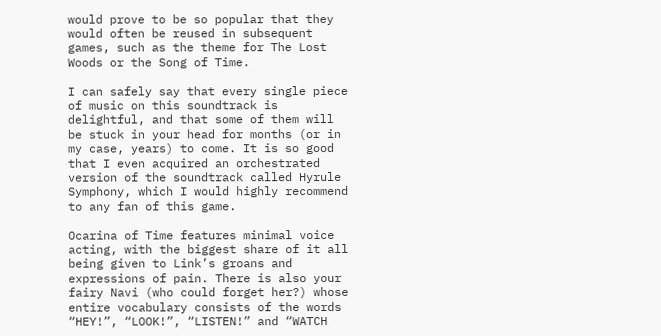would prove to be so popular that they would often be reused in subsequent games, such as the theme for The Lost Woods or the Song of Time.

I can safely say that every single piece of music on this soundtrack is delightful, and that some of them will be stuck in your head for months (or in my case, years) to come. It is so good that I even acquired an orchestrated version of the soundtrack called Hyrule Symphony, which I would highly recommend to any fan of this game.

Ocarina of Time features minimal voice acting, with the biggest share of it all being given to Link’s groans and expressions of pain. There is also your fairy Navi (who could forget her?) whose entire vocabulary consists of the words “HEY!”, “LOOK!”, “LISTEN!” and “WATCH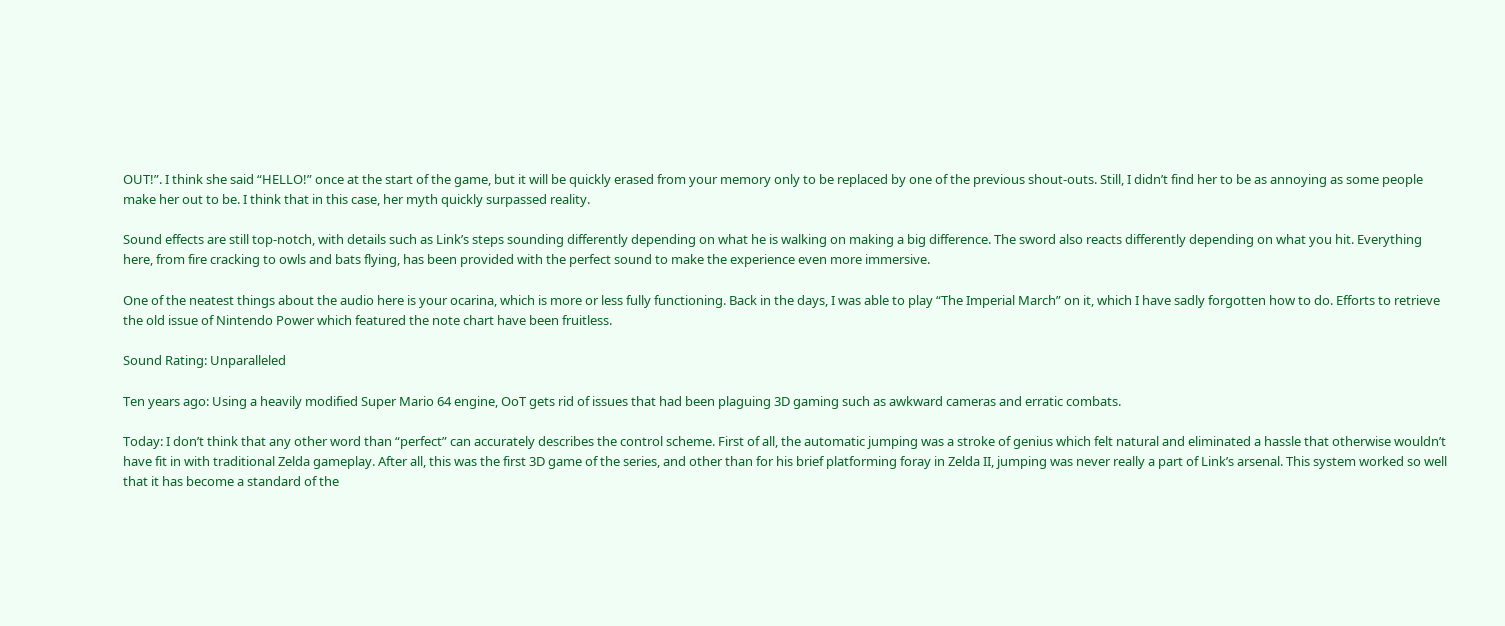OUT!”. I think she said “HELLO!” once at the start of the game, but it will be quickly erased from your memory only to be replaced by one of the previous shout-outs. Still, I didn’t find her to be as annoying as some people make her out to be. I think that in this case, her myth quickly surpassed reality.

Sound effects are still top-notch, with details such as Link’s steps sounding differently depending on what he is walking on making a big difference. The sword also reacts differently depending on what you hit. Everything here, from fire cracking to owls and bats flying, has been provided with the perfect sound to make the experience even more immersive.

One of the neatest things about the audio here is your ocarina, which is more or less fully functioning. Back in the days, I was able to play “The Imperial March” on it, which I have sadly forgotten how to do. Efforts to retrieve the old issue of Nintendo Power which featured the note chart have been fruitless.

Sound Rating: Unparalleled

Ten years ago: Using a heavily modified Super Mario 64 engine, OoT gets rid of issues that had been plaguing 3D gaming such as awkward cameras and erratic combats.

Today: I don’t think that any other word than “perfect” can accurately describes the control scheme. First of all, the automatic jumping was a stroke of genius which felt natural and eliminated a hassle that otherwise wouldn’t have fit in with traditional Zelda gameplay. After all, this was the first 3D game of the series, and other than for his brief platforming foray in Zelda II, jumping was never really a part of Link’s arsenal. This system worked so well that it has become a standard of the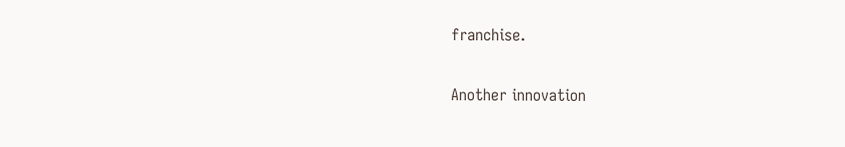franchise.

Another innovation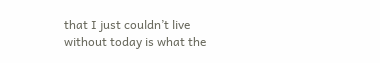that I just couldn’t live without today is what the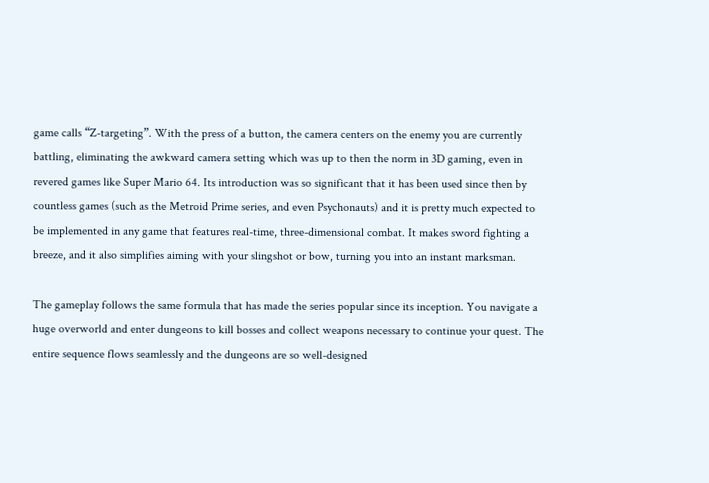game calls “Z-targeting”. With the press of a button, the camera centers on the enemy you are currently battling, eliminating the awkward camera setting which was up to then the norm in 3D gaming, even in revered games like Super Mario 64. Its introduction was so significant that it has been used since then by countless games (such as the Metroid Prime series, and even Psychonauts) and it is pretty much expected to be implemented in any game that features real-time, three-dimensional combat. It makes sword fighting a breeze, and it also simplifies aiming with your slingshot or bow, turning you into an instant marksman.

The gameplay follows the same formula that has made the series popular since its inception. You navigate a huge overworld and enter dungeons to kill bosses and collect weapons necessary to continue your quest. The entire sequence flows seamlessly and the dungeons are so well-designed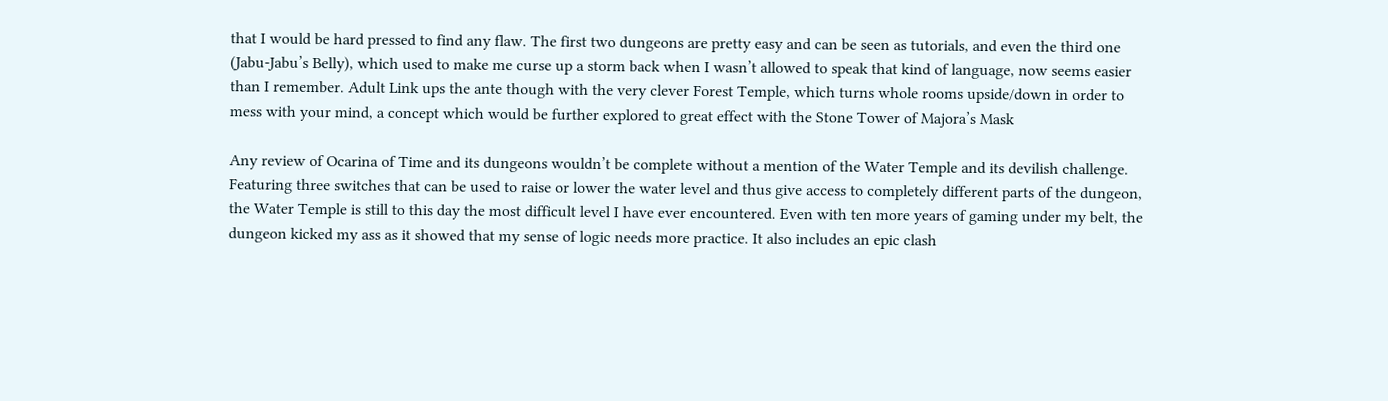that I would be hard pressed to find any flaw. The first two dungeons are pretty easy and can be seen as tutorials, and even the third one (Jabu-Jabu’s Belly), which used to make me curse up a storm back when I wasn’t allowed to speak that kind of language, now seems easier than I remember. Adult Link ups the ante though with the very clever Forest Temple, which turns whole rooms upside/down in order to mess with your mind, a concept which would be further explored to great effect with the Stone Tower of Majora’s Mask

Any review of Ocarina of Time and its dungeons wouldn’t be complete without a mention of the Water Temple and its devilish challenge. Featuring three switches that can be used to raise or lower the water level and thus give access to completely different parts of the dungeon, the Water Temple is still to this day the most difficult level I have ever encountered. Even with ten more years of gaming under my belt, the dungeon kicked my ass as it showed that my sense of logic needs more practice. It also includes an epic clash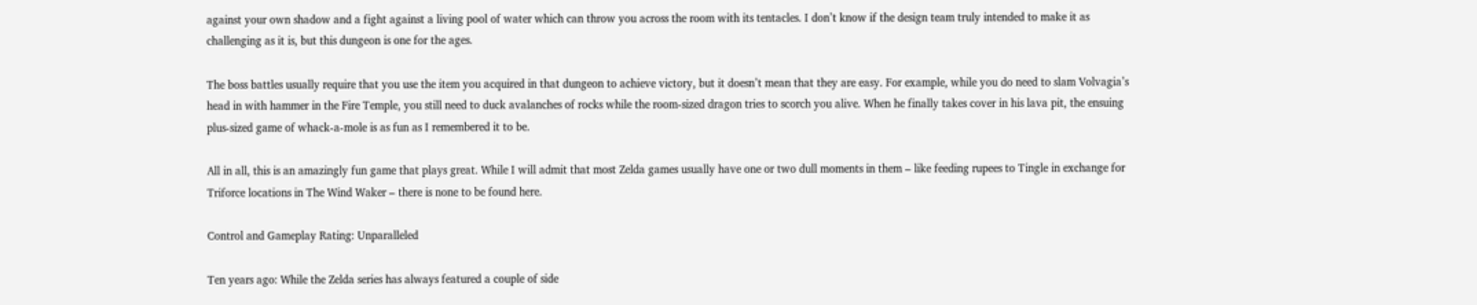against your own shadow and a fight against a living pool of water which can throw you across the room with its tentacles. I don’t know if the design team truly intended to make it as challenging as it is, but this dungeon is one for the ages.

The boss battles usually require that you use the item you acquired in that dungeon to achieve victory, but it doesn’t mean that they are easy. For example, while you do need to slam Volvagia’s head in with hammer in the Fire Temple, you still need to duck avalanches of rocks while the room-sized dragon tries to scorch you alive. When he finally takes cover in his lava pit, the ensuing plus-sized game of whack-a-mole is as fun as I remembered it to be.

All in all, this is an amazingly fun game that plays great. While I will admit that most Zelda games usually have one or two dull moments in them – like feeding rupees to Tingle in exchange for Triforce locations in The Wind Waker – there is none to be found here.

Control and Gameplay Rating: Unparalleled

Ten years ago: While the Zelda series has always featured a couple of side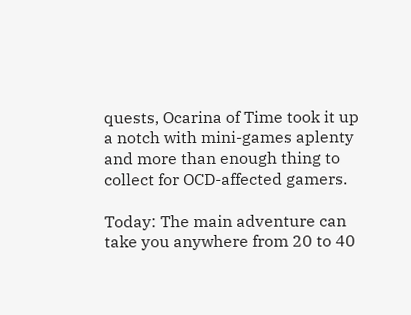quests, Ocarina of Time took it up a notch with mini-games aplenty and more than enough thing to collect for OCD-affected gamers.

Today: The main adventure can take you anywhere from 20 to 40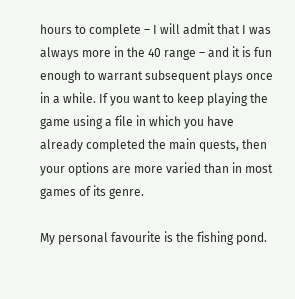hours to complete – I will admit that I was always more in the 40 range – and it is fun enough to warrant subsequent plays once in a while. If you want to keep playing the game using a file in which you have already completed the main quests, then your options are more varied than in most games of its genre.

My personal favourite is the fishing pond.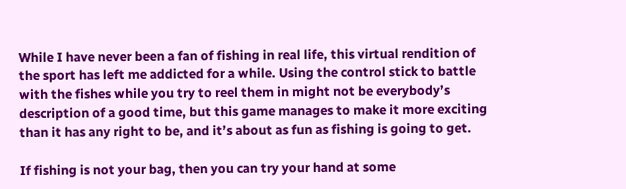While I have never been a fan of fishing in real life, this virtual rendition of the sport has left me addicted for a while. Using the control stick to battle with the fishes while you try to reel them in might not be everybody’s description of a good time, but this game manages to make it more exciting than it has any right to be, and it’s about as fun as fishing is going to get.

If fishing is not your bag, then you can try your hand at some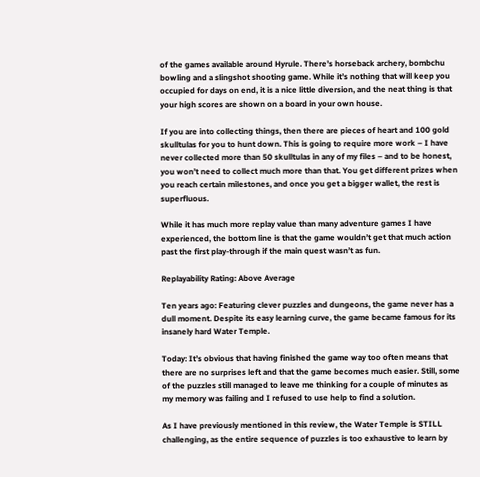of the games available around Hyrule. There’s horseback archery, bombchu bowling and a slingshot shooting game. While it’s nothing that will keep you occupied for days on end, it is a nice little diversion, and the neat thing is that your high scores are shown on a board in your own house.

If you are into collecting things, then there are pieces of heart and 100 gold skulltulas for you to hunt down. This is going to require more work – I have never collected more than 50 skulltulas in any of my files – and to be honest, you won’t need to collect much more than that. You get different prizes when you reach certain milestones, and once you get a bigger wallet, the rest is superfluous.

While it has much more replay value than many adventure games I have experienced, the bottom line is that the game wouldn’t get that much action past the first play-through if the main quest wasn’t as fun.

Replayability Rating: Above Average

Ten years ago: Featuring clever puzzles and dungeons, the game never has a dull moment. Despite its easy learning curve, the game became famous for its insanely hard Water Temple.

Today: It’s obvious that having finished the game way too often means that there are no surprises left and that the game becomes much easier. Still, some of the puzzles still managed to leave me thinking for a couple of minutes as my memory was failing and I refused to use help to find a solution.

As I have previously mentioned in this review, the Water Temple is STILL challenging, as the entire sequence of puzzles is too exhaustive to learn by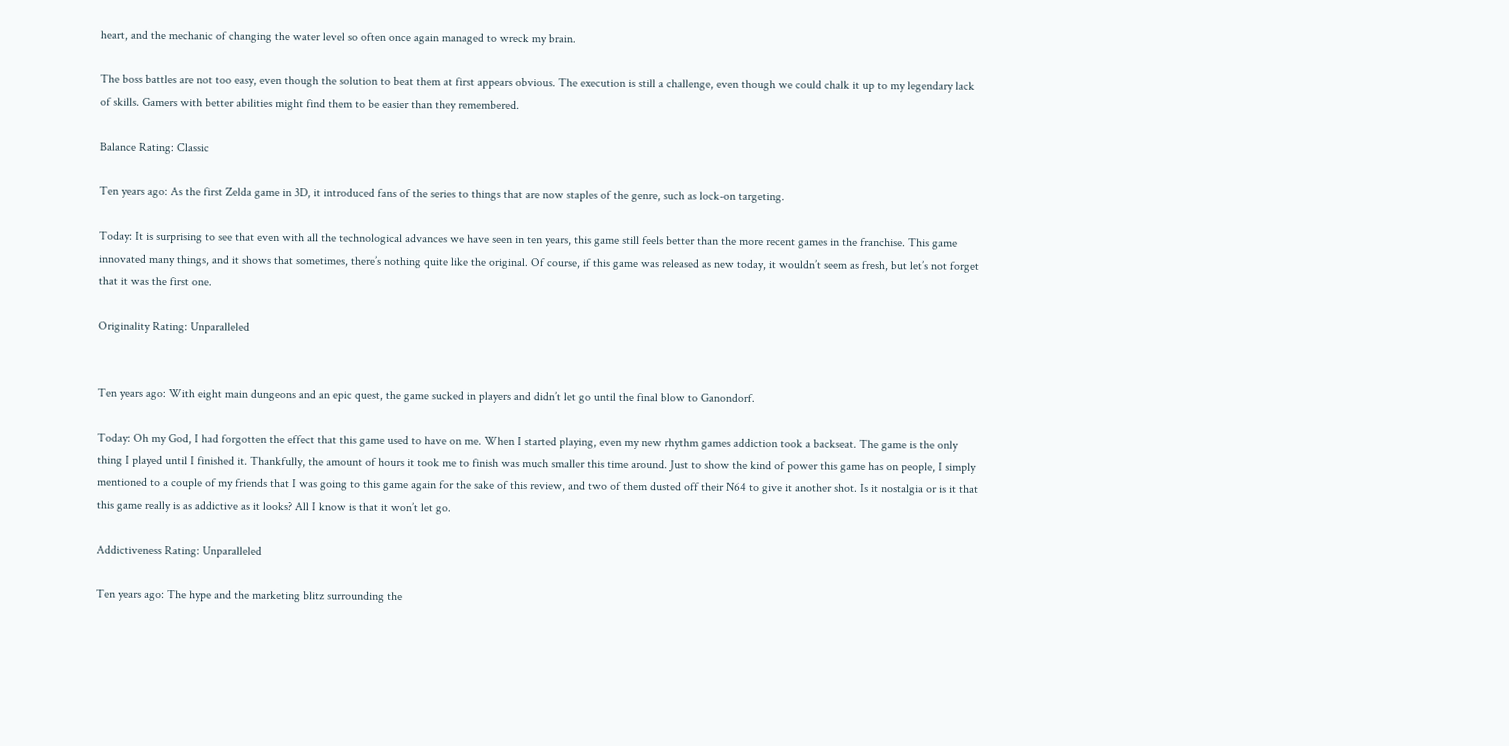heart, and the mechanic of changing the water level so often once again managed to wreck my brain.

The boss battles are not too easy, even though the solution to beat them at first appears obvious. The execution is still a challenge, even though we could chalk it up to my legendary lack of skills. Gamers with better abilities might find them to be easier than they remembered.

Balance Rating: Classic

Ten years ago: As the first Zelda game in 3D, it introduced fans of the series to things that are now staples of the genre, such as lock-on targeting.

Today: It is surprising to see that even with all the technological advances we have seen in ten years, this game still feels better than the more recent games in the franchise. This game innovated many things, and it shows that sometimes, there’s nothing quite like the original. Of course, if this game was released as new today, it wouldn’t seem as fresh, but let’s not forget that it was the first one.

Originality Rating: Unparalleled


Ten years ago: With eight main dungeons and an epic quest, the game sucked in players and didn’t let go until the final blow to Ganondorf.

Today: Oh my God, I had forgotten the effect that this game used to have on me. When I started playing, even my new rhythm games addiction took a backseat. The game is the only thing I played until I finished it. Thankfully, the amount of hours it took me to finish was much smaller this time around. Just to show the kind of power this game has on people, I simply mentioned to a couple of my friends that I was going to this game again for the sake of this review, and two of them dusted off their N64 to give it another shot. Is it nostalgia or is it that this game really is as addictive as it looks? All I know is that it won’t let go.

Addictiveness Rating: Unparalleled

Ten years ago: The hype and the marketing blitz surrounding the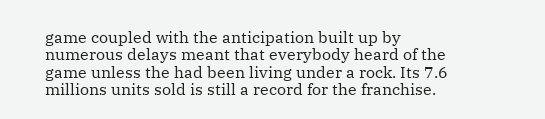game coupled with the anticipation built up by numerous delays meant that everybody heard of the game unless the had been living under a rock. Its 7.6 millions units sold is still a record for the franchise.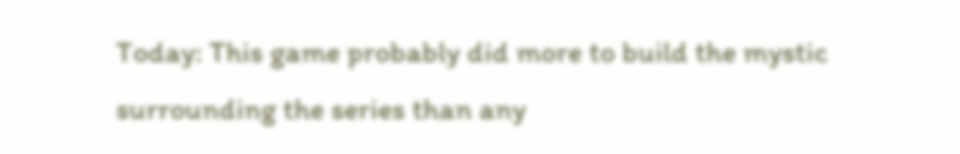Today: This game probably did more to build the mystic surrounding the series than any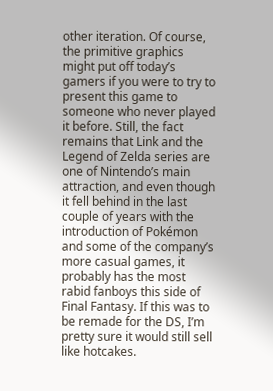other iteration. Of course, the primitive graphics might put off today’s gamers if you were to try to present this game to someone who never played it before. Still, the fact remains that Link and the Legend of Zelda series are one of Nintendo’s main attraction, and even though it fell behind in the last couple of years with the introduction of Pokémon and some of the company’s more casual games, it probably has the most rabid fanboys this side of Final Fantasy. If this was to be remade for the DS, I’m pretty sure it would still sell like hotcakes.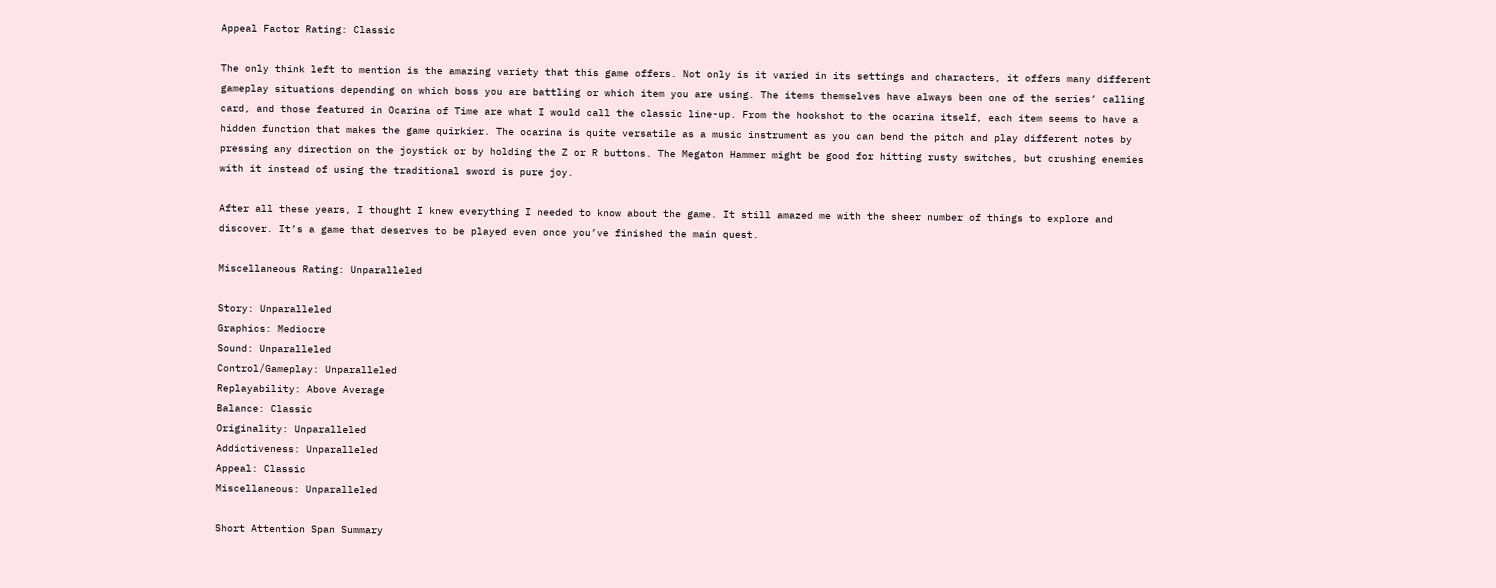Appeal Factor Rating: Classic

The only think left to mention is the amazing variety that this game offers. Not only is it varied in its settings and characters, it offers many different gameplay situations depending on which boss you are battling or which item you are using. The items themselves have always been one of the series’ calling card, and those featured in Ocarina of Time are what I would call the classic line-up. From the hookshot to the ocarina itself, each item seems to have a hidden function that makes the game quirkier. The ocarina is quite versatile as a music instrument as you can bend the pitch and play different notes by pressing any direction on the joystick or by holding the Z or R buttons. The Megaton Hammer might be good for hitting rusty switches, but crushing enemies with it instead of using the traditional sword is pure joy.

After all these years, I thought I knew everything I needed to know about the game. It still amazed me with the sheer number of things to explore and discover. It’s a game that deserves to be played even once you’ve finished the main quest.

Miscellaneous Rating: Unparalleled

Story: Unparalleled
Graphics: Mediocre
Sound: Unparalleled
Control/Gameplay: Unparalleled
Replayability: Above Average
Balance: Classic
Originality: Unparalleled
Addictiveness: Unparalleled
Appeal: Classic
Miscellaneous: Unparalleled

Short Attention Span Summary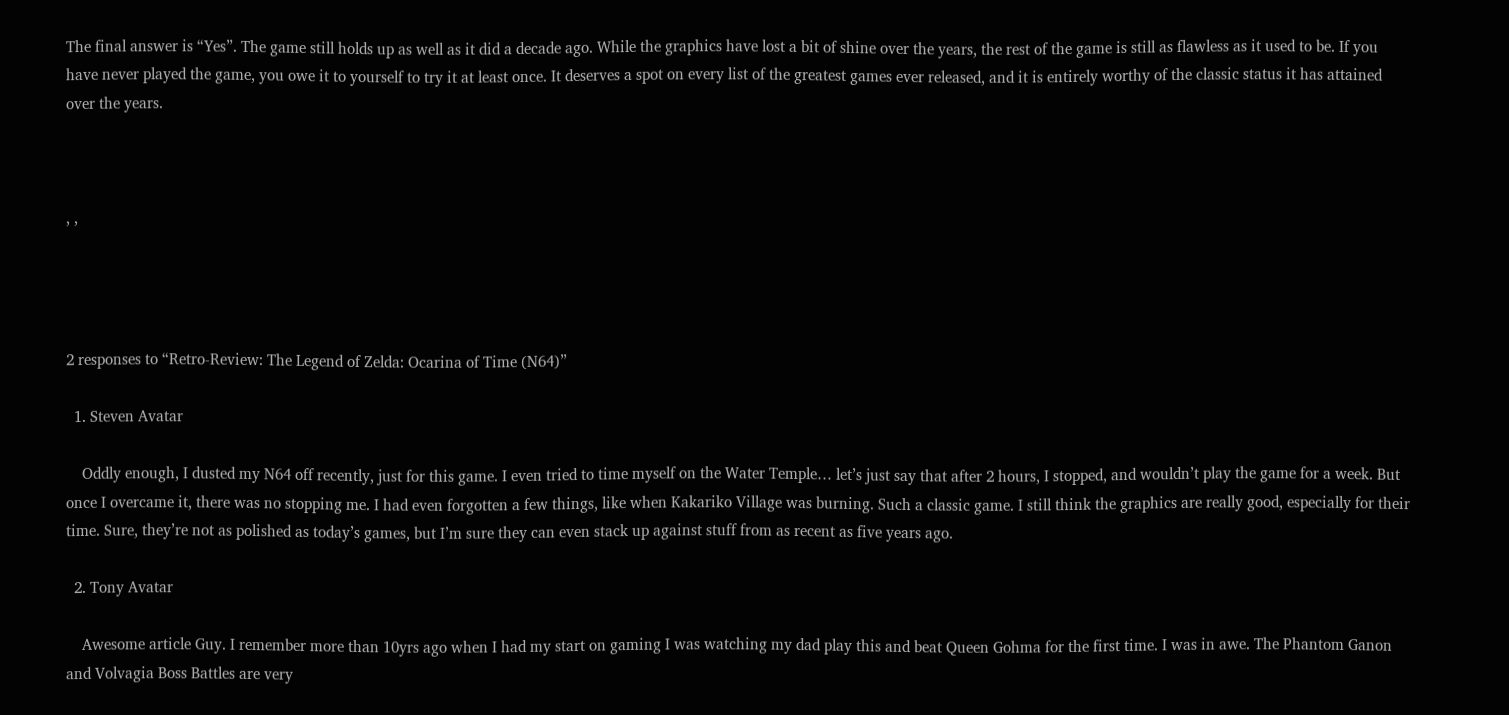The final answer is “Yes”. The game still holds up as well as it did a decade ago. While the graphics have lost a bit of shine over the years, the rest of the game is still as flawless as it used to be. If you have never played the game, you owe it to yourself to try it at least once. It deserves a spot on every list of the greatest games ever released, and it is entirely worthy of the classic status it has attained over the years.



, ,




2 responses to “Retro-Review: The Legend of Zelda: Ocarina of Time (N64)”

  1. Steven Avatar

    Oddly enough, I dusted my N64 off recently, just for this game. I even tried to time myself on the Water Temple… let’s just say that after 2 hours, I stopped, and wouldn’t play the game for a week. But once I overcame it, there was no stopping me. I had even forgotten a few things, like when Kakariko Village was burning. Such a classic game. I still think the graphics are really good, especially for their time. Sure, they’re not as polished as today’s games, but I’m sure they can even stack up against stuff from as recent as five years ago.

  2. Tony Avatar

    Awesome article Guy. I remember more than 10yrs ago when I had my start on gaming I was watching my dad play this and beat Queen Gohma for the first time. I was in awe. The Phantom Ganon and Volvagia Boss Battles are very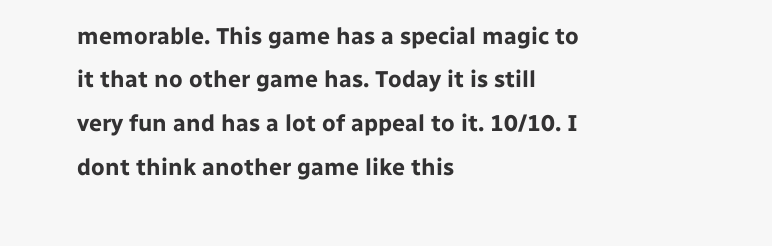memorable. This game has a special magic to it that no other game has. Today it is still very fun and has a lot of appeal to it. 10/10. I dont think another game like this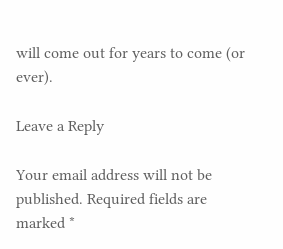will come out for years to come (or ever).

Leave a Reply

Your email address will not be published. Required fields are marked *